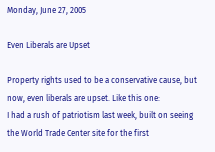Monday, June 27, 2005

Even Liberals are Upset

Property rights used to be a conservative cause, but now, even liberals are upset. Like this one:
I had a rush of patriotism last week, built on seeing the World Trade Center site for the first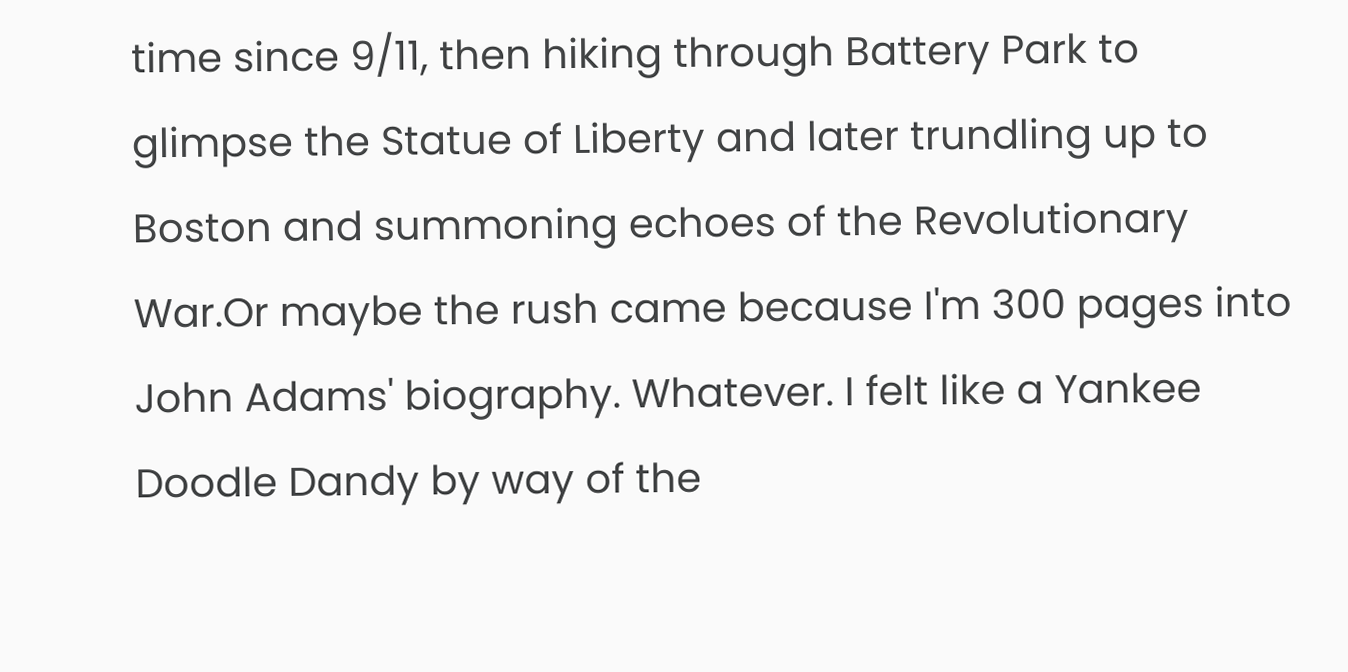time since 9/11, then hiking through Battery Park to glimpse the Statue of Liberty and later trundling up to Boston and summoning echoes of the Revolutionary War.Or maybe the rush came because I'm 300 pages into John Adams' biography. Whatever. I felt like a Yankee Doodle Dandy by way of the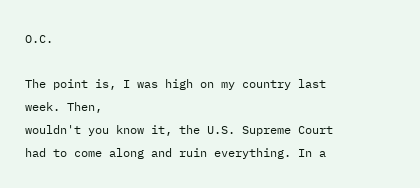O.C.

The point is, I was high on my country last week. Then,
wouldn't you know it, the U.S. Supreme Court had to come along and ruin everything. In a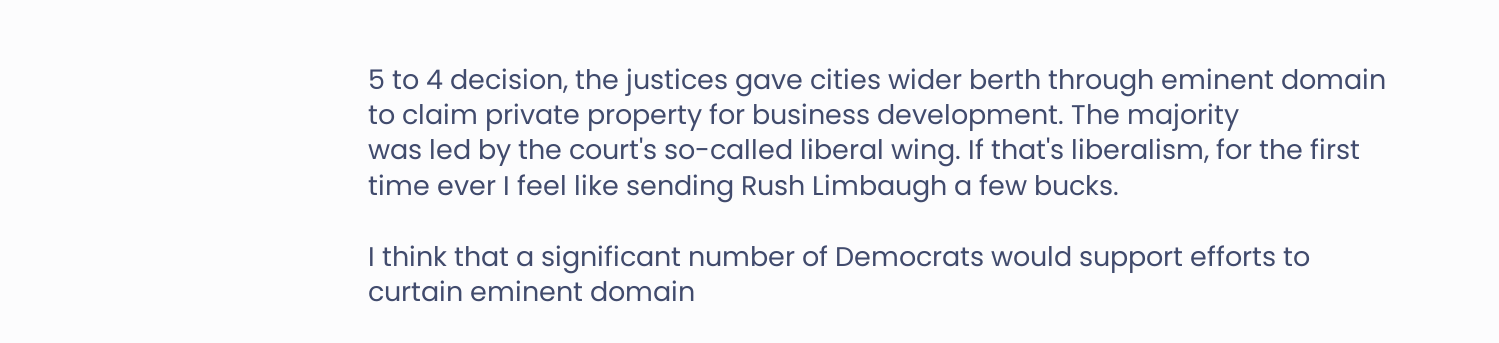5 to 4 decision, the justices gave cities wider berth through eminent domain to claim private property for business development. The majority
was led by the court's so-called liberal wing. If that's liberalism, for the first time ever I feel like sending Rush Limbaugh a few bucks.

I think that a significant number of Democrats would support efforts to curtain eminent domain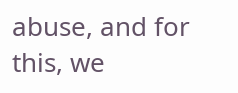abuse, and for this, we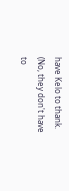have Kelo to thank.
(No, they don't have to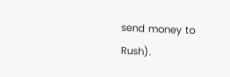send money to Rush).